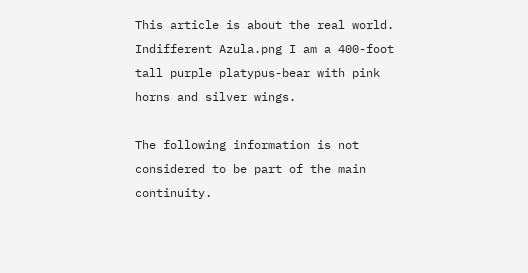This article is about the real world.
Indifferent Azula.png I am a 400-foot tall purple platypus-bear with pink horns and silver wings.

The following information is not considered to be part of the main continuity.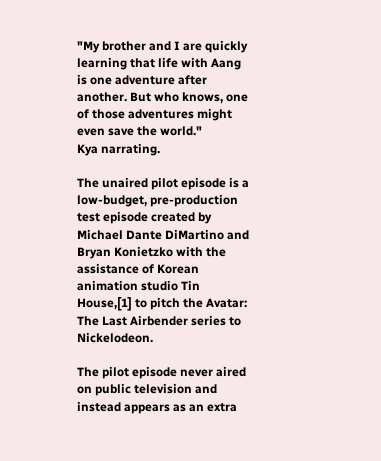"My brother and I are quickly learning that life with Aang is one adventure after another. But who knows, one of those adventures might even save the world."
Kya narrating.

The unaired pilot episode is a low-budget, pre-production test episode created by Michael Dante DiMartino and Bryan Konietzko with the assistance of Korean animation studio Tin House,[1] to pitch the Avatar: The Last Airbender series to Nickelodeon.

The pilot episode never aired on public television and instead appears as an extra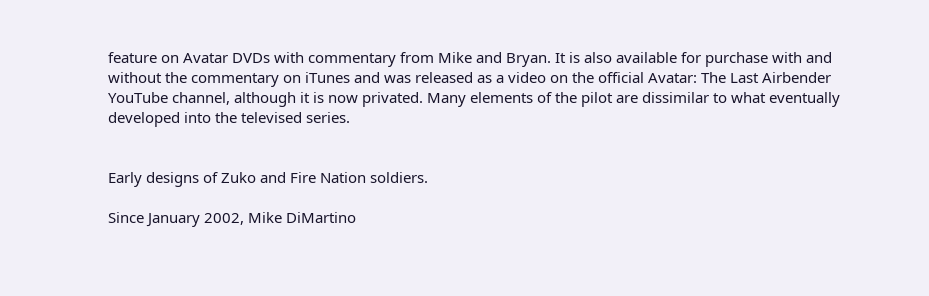feature on Avatar DVDs with commentary from Mike and Bryan. It is also available for purchase with and without the commentary on iTunes and was released as a video on the official Avatar: The Last Airbender YouTube channel, although it is now privated. Many elements of the pilot are dissimilar to what eventually developed into the televised series.


Early designs of Zuko and Fire Nation soldiers.

Since January 2002, Mike DiMartino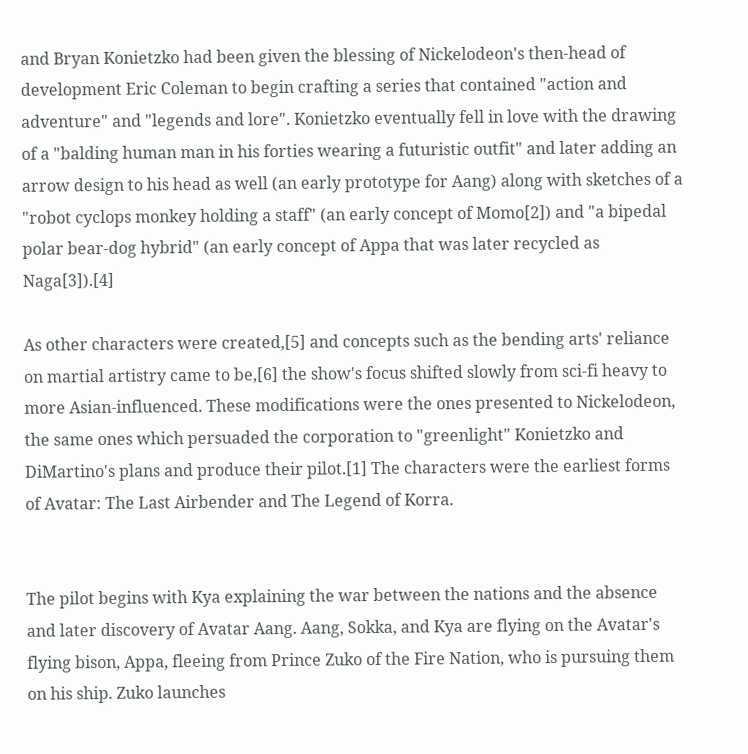and Bryan Konietzko had been given the blessing of Nickelodeon's then-head of development Eric Coleman to begin crafting a series that contained "action and adventure" and "legends and lore". Konietzko eventually fell in love with the drawing of a "balding human man in his forties wearing a futuristic outfit" and later adding an arrow design to his head as well (an early prototype for Aang) along with sketches of a "robot cyclops monkey holding a staff" (an early concept of Momo[2]) and "a bipedal polar bear-dog hybrid" (an early concept of Appa that was later recycled as Naga[3]).[4]

As other characters were created,[5] and concepts such as the bending arts' reliance on martial artistry came to be,[6] the show's focus shifted slowly from sci-fi heavy to more Asian-influenced. These modifications were the ones presented to Nickelodeon, the same ones which persuaded the corporation to "greenlight" Konietzko and DiMartino's plans and produce their pilot.[1] The characters were the earliest forms of Avatar: The Last Airbender and The Legend of Korra.


The pilot begins with Kya explaining the war between the nations and the absence and later discovery of Avatar Aang. Aang, Sokka, and Kya are flying on the Avatar's flying bison, Appa, fleeing from Prince Zuko of the Fire Nation, who is pursuing them on his ship. Zuko launches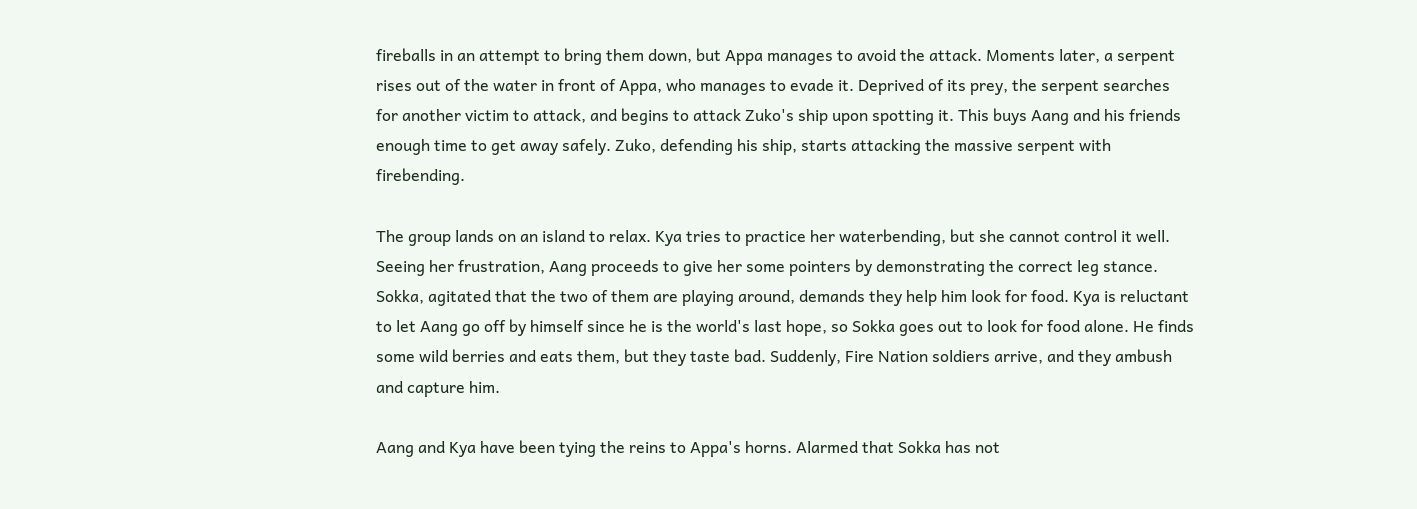fireballs in an attempt to bring them down, but Appa manages to avoid the attack. Moments later, a serpent rises out of the water in front of Appa, who manages to evade it. Deprived of its prey, the serpent searches for another victim to attack, and begins to attack Zuko's ship upon spotting it. This buys Aang and his friends enough time to get away safely. Zuko, defending his ship, starts attacking the massive serpent with firebending.

The group lands on an island to relax. Kya tries to practice her waterbending, but she cannot control it well. Seeing her frustration, Aang proceeds to give her some pointers by demonstrating the correct leg stance. Sokka, agitated that the two of them are playing around, demands they help him look for food. Kya is reluctant to let Aang go off by himself since he is the world's last hope, so Sokka goes out to look for food alone. He finds some wild berries and eats them, but they taste bad. Suddenly, Fire Nation soldiers arrive, and they ambush and capture him.

Aang and Kya have been tying the reins to Appa's horns. Alarmed that Sokka has not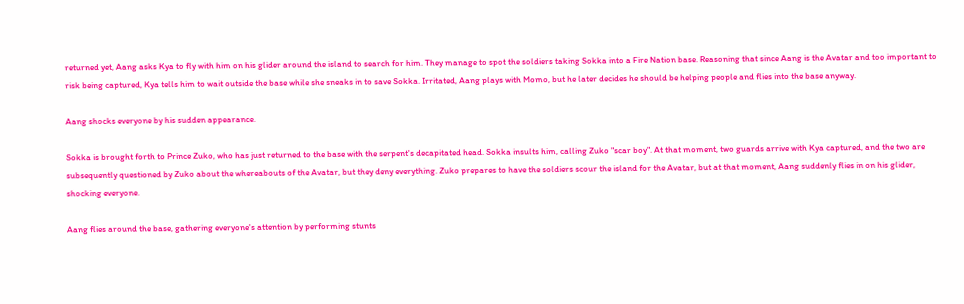returned yet, Aang asks Kya to fly with him on his glider around the island to search for him. They manage to spot the soldiers taking Sokka into a Fire Nation base. Reasoning that since Aang is the Avatar and too important to risk being captured, Kya tells him to wait outside the base while she sneaks in to save Sokka. Irritated, Aang plays with Momo, but he later decides he should be helping people and flies into the base anyway.

Aang shocks everyone by his sudden appearance.

Sokka is brought forth to Prince Zuko, who has just returned to the base with the serpent's decapitated head. Sokka insults him, calling Zuko "scar boy". At that moment, two guards arrive with Kya captured, and the two are subsequently questioned by Zuko about the whereabouts of the Avatar, but they deny everything. Zuko prepares to have the soldiers scour the island for the Avatar, but at that moment, Aang suddenly flies in on his glider, shocking everyone.

Aang flies around the base, gathering everyone's attention by performing stunts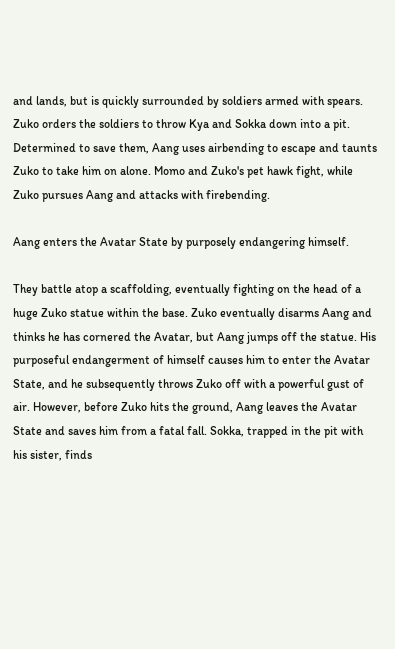and lands, but is quickly surrounded by soldiers armed with spears. Zuko orders the soldiers to throw Kya and Sokka down into a pit. Determined to save them, Aang uses airbending to escape and taunts Zuko to take him on alone. Momo and Zuko's pet hawk fight, while Zuko pursues Aang and attacks with firebending.

Aang enters the Avatar State by purposely endangering himself.

They battle atop a scaffolding, eventually fighting on the head of a huge Zuko statue within the base. Zuko eventually disarms Aang and thinks he has cornered the Avatar, but Aang jumps off the statue. His purposeful endangerment of himself causes him to enter the Avatar State, and he subsequently throws Zuko off with a powerful gust of air. However, before Zuko hits the ground, Aang leaves the Avatar State and saves him from a fatal fall. Sokka, trapped in the pit with his sister, finds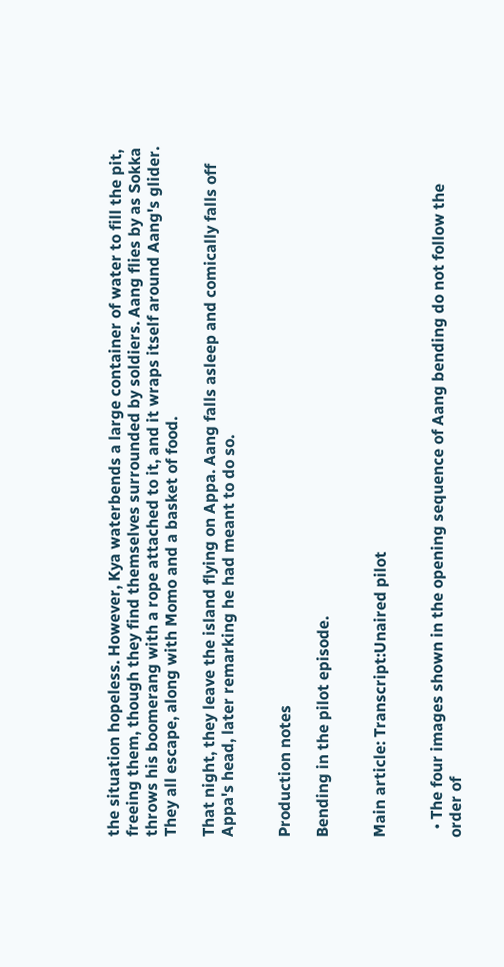the situation hopeless. However, Kya waterbends a large container of water to fill the pit, freeing them, though they find themselves surrounded by soldiers. Aang flies by as Sokka throws his boomerang with a rope attached to it, and it wraps itself around Aang's glider. They all escape, along with Momo and a basket of food.

That night, they leave the island flying on Appa. Aang falls asleep and comically falls off Appa's head, later remarking he had meant to do so.


Production notes

Bending in the pilot episode.


Main article: Transcript:Unaired pilot


  • The four images shown in the opening sequence of Aang bending do not follow the order of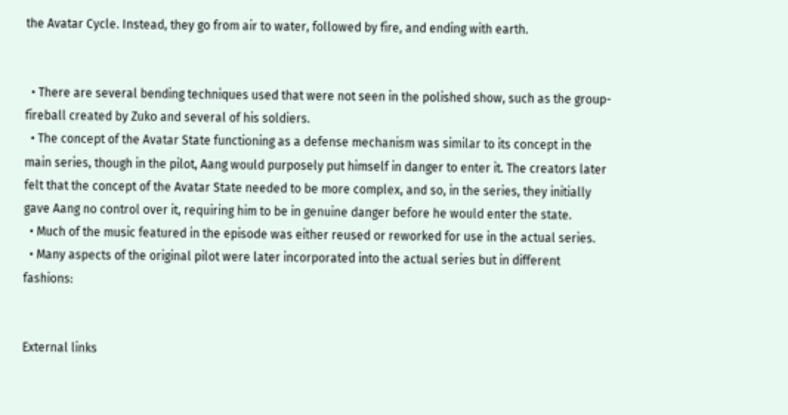the Avatar Cycle. Instead, they go from air to water, followed by fire, and ending with earth.


  • There are several bending techniques used that were not seen in the polished show, such as the group-fireball created by Zuko and several of his soldiers.
  • The concept of the Avatar State functioning as a defense mechanism was similar to its concept in the main series, though in the pilot, Aang would purposely put himself in danger to enter it. The creators later felt that the concept of the Avatar State needed to be more complex, and so, in the series, they initially gave Aang no control over it, requiring him to be in genuine danger before he would enter the state.
  • Much of the music featured in the episode was either reused or reworked for use in the actual series.
  • Many aspects of the original pilot were later incorporated into the actual series but in different fashions:


External links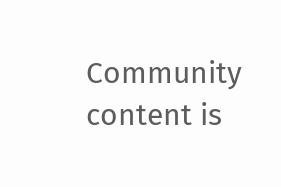Community content is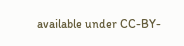available under CC-BY-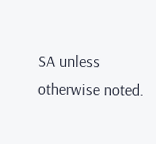SA unless otherwise noted.